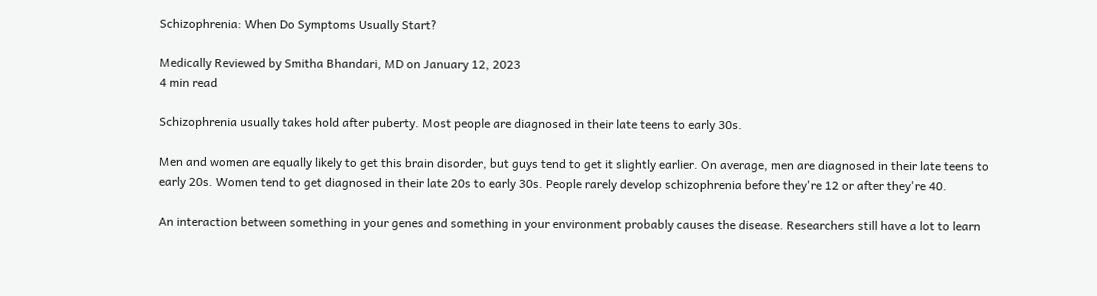Schizophrenia: When Do Symptoms Usually Start?

Medically Reviewed by Smitha Bhandari, MD on January 12, 2023
4 min read

Schizophrenia usually takes hold after puberty. Most people are diagnosed in their late teens to early 30s.

Men and women are equally likely to get this brain disorder, but guys tend to get it slightly earlier. On average, men are diagnosed in their late teens to early 20s. Women tend to get diagnosed in their late 20s to early 30s. People rarely develop schizophrenia before they're 12 or after they're 40.

An interaction between something in your genes and something in your environment probably causes the disease. Researchers still have a lot to learn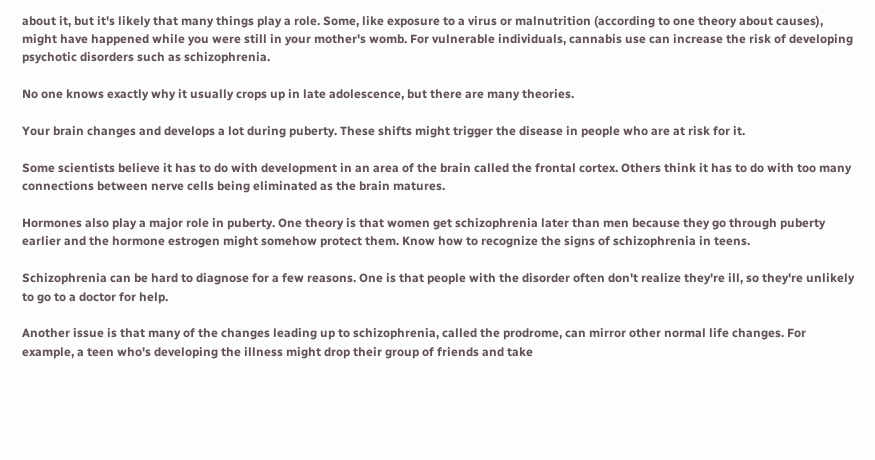about it, but it's likely that many things play a role. Some, like exposure to a virus or malnutrition (according to one theory about causes), might have happened while you were still in your mother's womb. For vulnerable individuals, cannabis use can increase the risk of developing psychotic disorders such as schizophrenia.

No one knows exactly why it usually crops up in late adolescence, but there are many theories.

Your brain changes and develops a lot during puberty. These shifts might trigger the disease in people who are at risk for it.

Some scientists believe it has to do with development in an area of the brain called the frontal cortex. Others think it has to do with too many connections between nerve cells being eliminated as the brain matures.

Hormones also play a major role in puberty. One theory is that women get schizophrenia later than men because they go through puberty earlier and the hormone estrogen might somehow protect them. Know how to recognize the signs of schizophrenia in teens.

Schizophrenia can be hard to diagnose for a few reasons. One is that people with the disorder often don't realize they're ill, so they're unlikely to go to a doctor for help.

Another issue is that many of the changes leading up to schizophrenia, called the prodrome, can mirror other normal life changes. For example, a teen who's developing the illness might drop their group of friends and take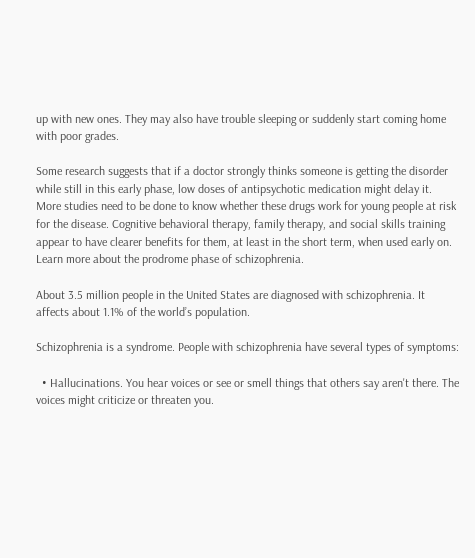up with new ones. They may also have trouble sleeping or suddenly start coming home with poor grades.

Some research suggests that if a doctor strongly thinks someone is getting the disorder while still in this early phase, low doses of antipsychotic medication might delay it. More studies need to be done to know whether these drugs work for young people at risk for the disease. Cognitive behavioral therapy, family therapy, and social skills training appear to have clearer benefits for them, at least in the short term, when used early on. Learn more about the prodrome phase of schizophrenia.

About 3.5 million people in the United States are diagnosed with schizophrenia. It affects about 1.1% of the world’s population.

Schizophrenia is a syndrome. People with schizophrenia have several types of symptoms:

  • Hallucinations. You hear voices or see or smell things that others say aren't there. The voices might criticize or threaten you.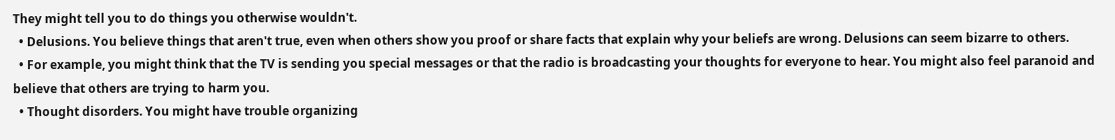They might tell you to do things you otherwise wouldn't.
  • Delusions. You believe things that aren't true, even when others show you proof or share facts that explain why your beliefs are wrong. Delusions can seem bizarre to others.
  • For example, you might think that the TV is sending you special messages or that the radio is broadcasting your thoughts for everyone to hear. You might also feel paranoid and believe that others are trying to harm you.
  • Thought disorders. You might have trouble organizing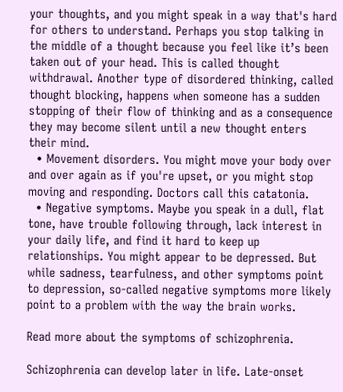your thoughts, and you might speak in a way that's hard for others to understand. Perhaps you stop talking in the middle of a thought because you feel like it’s been taken out of your head. This is called thought withdrawal. Another type of disordered thinking, called thought blocking, happens when someone has a sudden stopping of their flow of thinking and as a consequence they may become silent until a new thought enters their mind.
  • Movement disorders. You might move your body over and over again as if you're upset, or you might stop moving and responding. Doctors call this catatonia.
  • Negative symptoms. Maybe you speak in a dull, flat tone, have trouble following through, lack interest in your daily life, and find it hard to keep up relationships. You might appear to be depressed. But while sadness, tearfulness, and other symptoms point to depression, so-called negative symptoms more likely point to a problem with the way the brain works.

Read more about the symptoms of schizophrenia.

Schizophrenia can develop later in life. Late-onset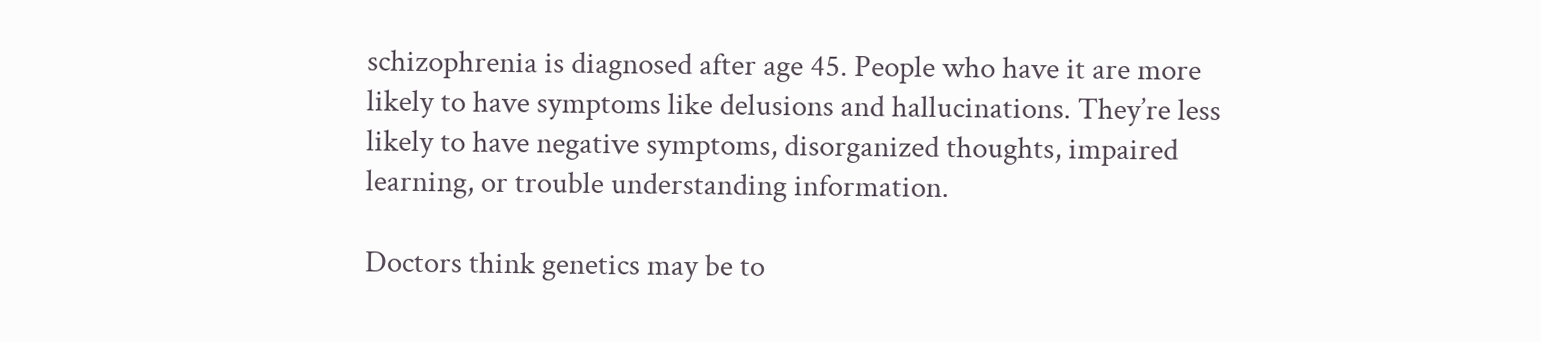schizophrenia is diagnosed after age 45. People who have it are more likely to have symptoms like delusions and hallucinations. They’re less likely to have negative symptoms, disorganized thoughts, impaired learning, or trouble understanding information.

Doctors think genetics may be to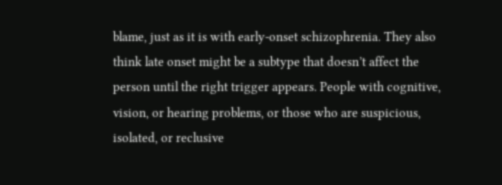blame, just as it is with early-onset schizophrenia. They also think late onset might be a subtype that doesn’t affect the person until the right trigger appears. People with cognitive, vision, or hearing problems, or those who are suspicious, isolated, or reclusive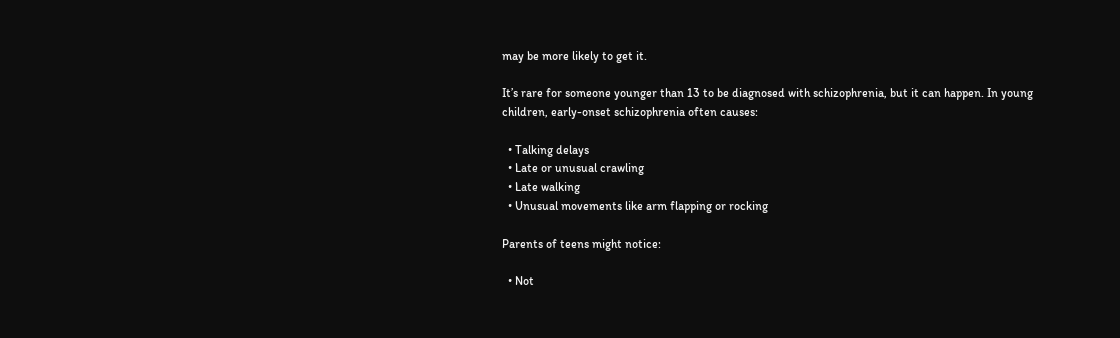may be more likely to get it.

It’s rare for someone younger than 13 to be diagnosed with schizophrenia, but it can happen. In young children, early-onset schizophrenia often causes:

  • Talking delays
  • Late or unusual crawling
  • Late walking
  • Unusual movements like arm flapping or rocking

Parents of teens might notice:

  • Not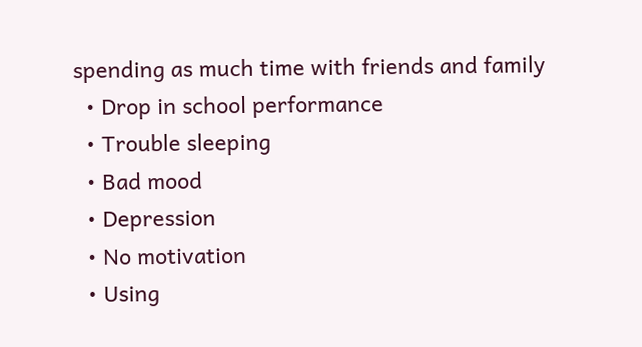spending as much time with friends and family
  • Drop in school performance
  • Trouble sleeping
  • Bad mood
  • Depression
  • No motivation
  • Using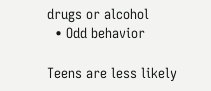drugs or alcohol
  • Odd behavior

Teens are less likely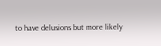to have delusions but more likely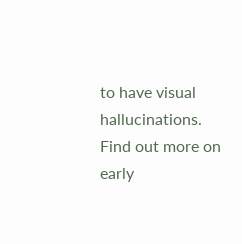to have visual hallucinations. Find out more on early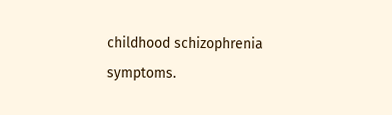childhood schizophrenia symptoms.